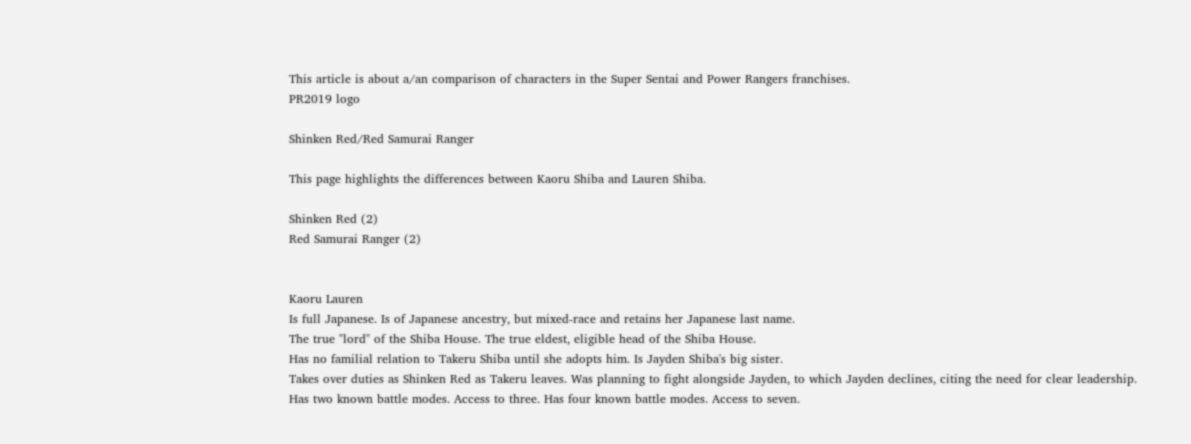This article is about a/an comparison of characters in the Super Sentai and Power Rangers franchises.
PR2019 logo

Shinken Red/Red Samurai Ranger

This page highlights the differences between Kaoru Shiba and Lauren Shiba.

Shinken Red (2)
Red Samurai Ranger (2)


Kaoru Lauren
Is full Japanese. Is of Japanese ancestry, but mixed-race and retains her Japanese last name.
The true "lord" of the Shiba House. The true eldest, eligible head of the Shiba House.
Has no familial relation to Takeru Shiba until she adopts him. Is Jayden Shiba's big sister.
Takes over duties as Shinken Red as Takeru leaves. Was planning to fight alongside Jayden, to which Jayden declines, citing the need for clear leadership.
Has two known battle modes. Access to three. Has four known battle modes. Access to seven.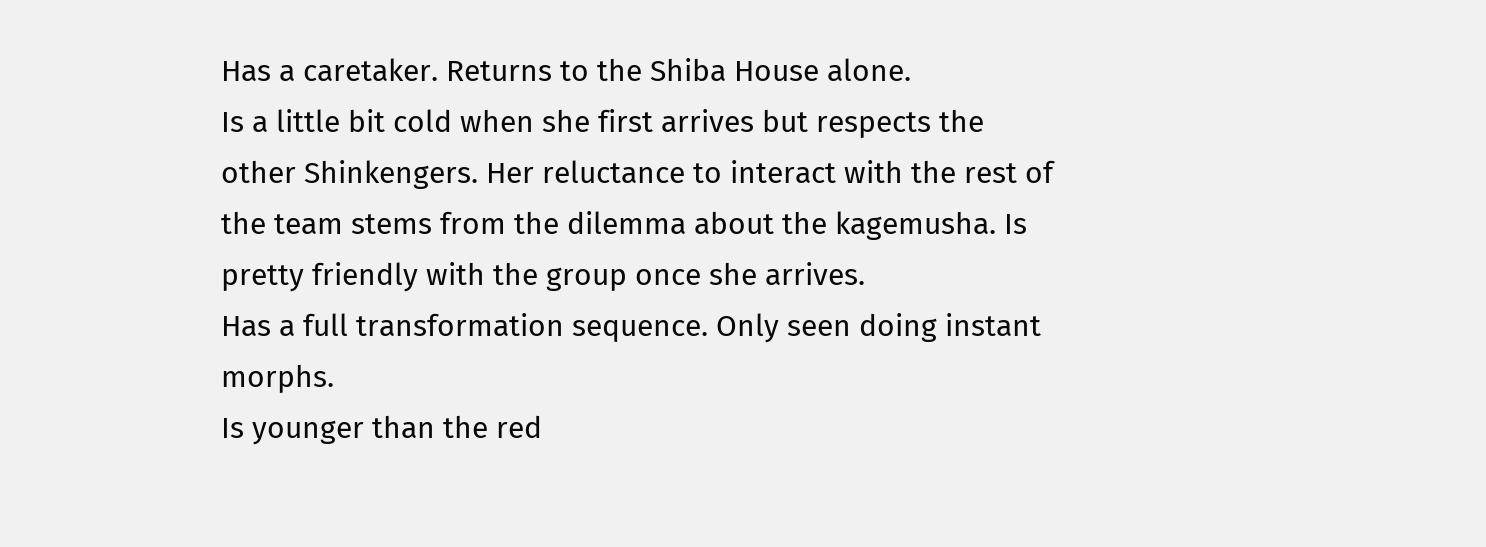Has a caretaker. Returns to the Shiba House alone.
Is a little bit cold when she first arrives but respects the other Shinkengers. Her reluctance to interact with the rest of the team stems from the dilemma about the kagemusha. Is pretty friendly with the group once she arrives.
Has a full transformation sequence. Only seen doing instant morphs.
Is younger than the red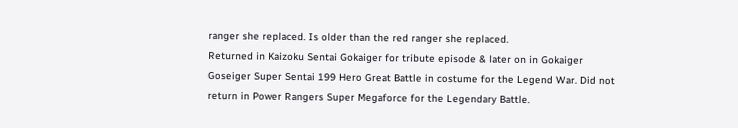ranger she replaced. Is older than the red ranger she replaced.
Returned in Kaizoku Sentai Gokaiger for tribute episode & later on in Gokaiger Goseiger Super Sentai 199 Hero Great Battle in costume for the Legend War. Did not return in Power Rangers Super Megaforce for the Legendary Battle.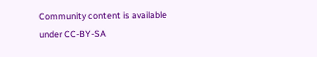Community content is available under CC-BY-SA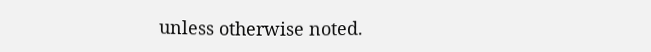unless otherwise noted.